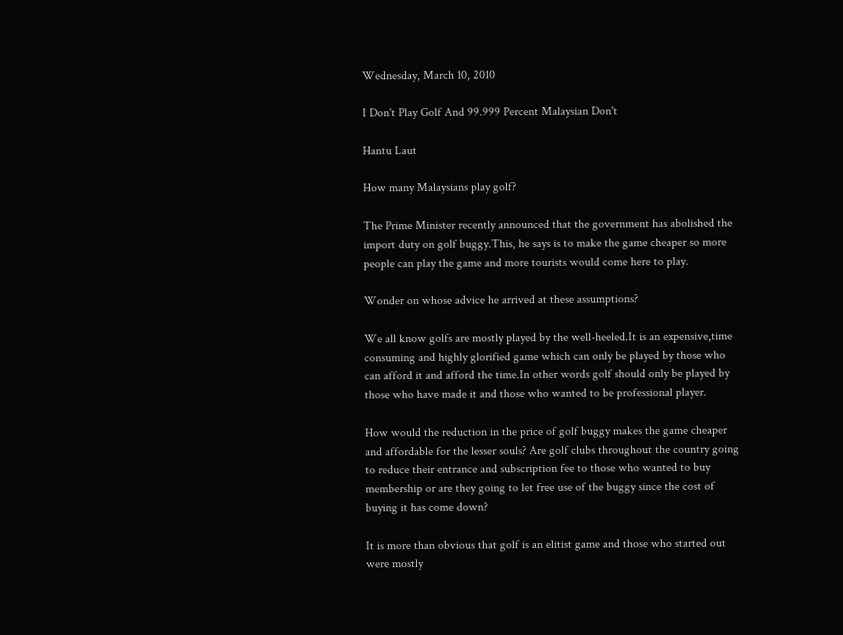Wednesday, March 10, 2010

I Don't Play Golf And 99.999 Percent Malaysian Don't

Hantu Laut

How many Malaysians play golf?

The Prime Minister recently announced that the government has abolished the import duty on golf buggy.This, he says is to make the game cheaper so more people can play the game and more tourists would come here to play.

Wonder on whose advice he arrived at these assumptions?

We all know golfs are mostly played by the well-heeled.It is an expensive,time consuming and highly glorified game which can only be played by those who can afford it and afford the time.In other words golf should only be played by those who have made it and those who wanted to be professional player.

How would the reduction in the price of golf buggy makes the game cheaper and affordable for the lesser souls? Are golf clubs throughout the country going to reduce their entrance and subscription fee to those who wanted to buy membership or are they going to let free use of the buggy since the cost of buying it has come down?

It is more than obvious that golf is an elitist game and those who started out were mostly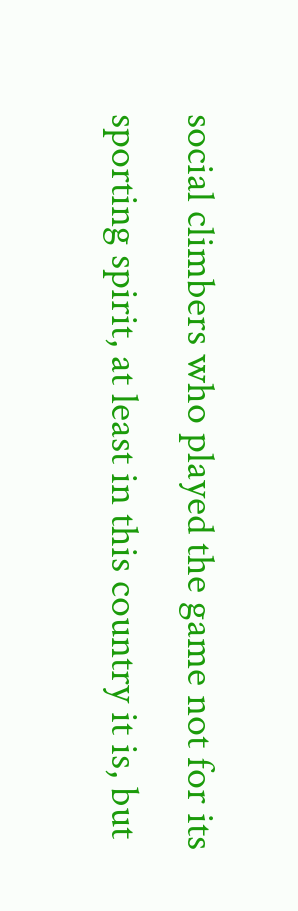social climbers who played the game not for its sporting spirit, at least in this country it is, but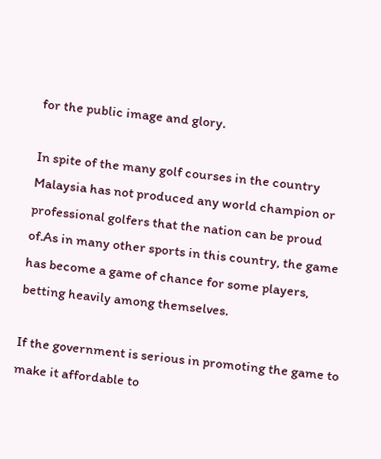for the public image and glory.

In spite of the many golf courses in the country Malaysia has not produced any world champion or professional golfers that the nation can be proud of.As in many other sports in this country, the game has become a game of chance for some players, betting heavily among themselves.

If the government is serious in promoting the game to make it affordable to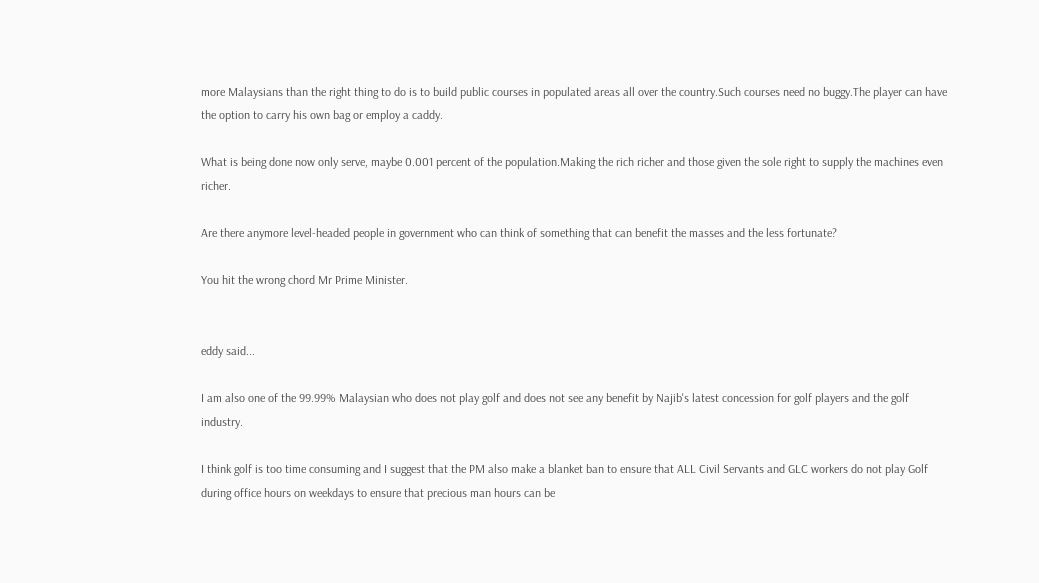more Malaysians than the right thing to do is to build public courses in populated areas all over the country.Such courses need no buggy.The player can have the option to carry his own bag or employ a caddy.

What is being done now only serve, maybe 0.001 percent of the population.Making the rich richer and those given the sole right to supply the machines even richer.

Are there anymore level-headed people in government who can think of something that can benefit the masses and the less fortunate?

You hit the wrong chord Mr Prime Minister.


eddy said...

I am also one of the 99.99% Malaysian who does not play golf and does not see any benefit by Najib's latest concession for golf players and the golf industry.

I think golf is too time consuming and I suggest that the PM also make a blanket ban to ensure that ALL Civil Servants and GLC workers do not play Golf during office hours on weekdays to ensure that precious man hours can be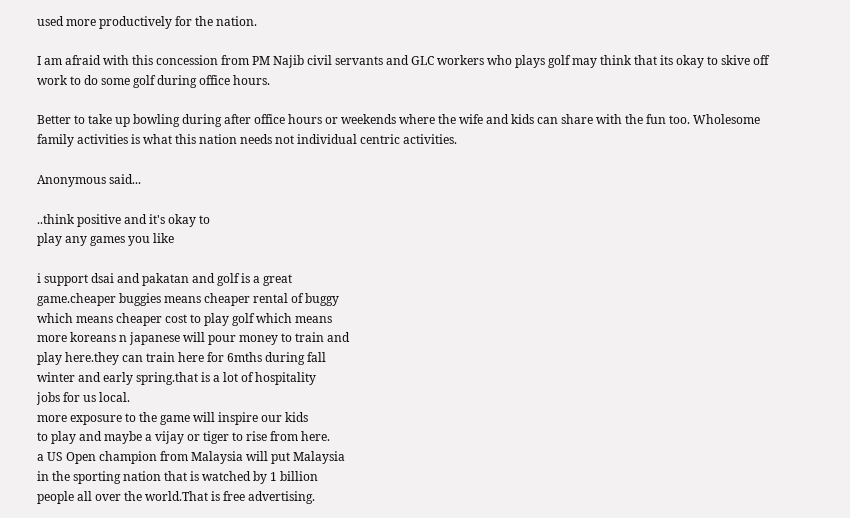used more productively for the nation.

I am afraid with this concession from PM Najib civil servants and GLC workers who plays golf may think that its okay to skive off work to do some golf during office hours.

Better to take up bowling during after office hours or weekends where the wife and kids can share with the fun too. Wholesome family activities is what this nation needs not individual centric activities.

Anonymous said...

..think positive and it's okay to
play any games you like

i support dsai and pakatan and golf is a great
game.cheaper buggies means cheaper rental of buggy
which means cheaper cost to play golf which means
more koreans n japanese will pour money to train and
play here.they can train here for 6mths during fall
winter and early spring.that is a lot of hospitality
jobs for us local.
more exposure to the game will inspire our kids
to play and maybe a vijay or tiger to rise from here.
a US Open champion from Malaysia will put Malaysia
in the sporting nation that is watched by 1 billion
people all over the world.That is free advertising.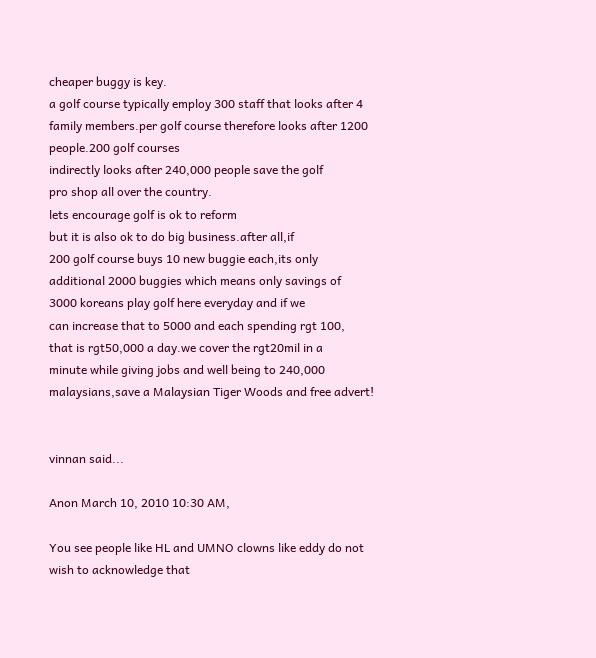cheaper buggy is key.
a golf course typically employ 300 staff that looks after 4 family members.per golf course therefore looks after 1200 people.200 golf courses
indirectly looks after 240,000 people save the golf
pro shop all over the country.
lets encourage golf is ok to reform
but it is also ok to do big business.after all,if
200 golf course buys 10 new buggie each,its only
additional 2000 buggies which means only savings of
3000 koreans play golf here everyday and if we
can increase that to 5000 and each spending rgt 100,
that is rgt50,000 a day.we cover the rgt20mil in a
minute while giving jobs and well being to 240,000
malaysians,save a Malaysian Tiger Woods and free advert!


vinnan said...

Anon March 10, 2010 10:30 AM,

You see people like HL and UMNO clowns like eddy do not wish to acknowledge that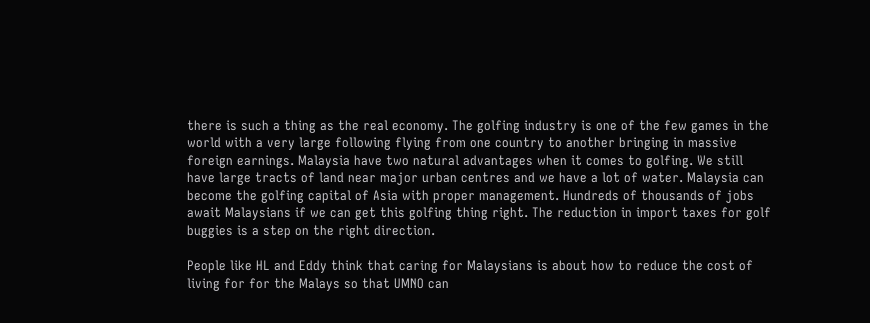there is such a thing as the real economy. The golfing industry is one of the few games in the world with a very large following flying from one country to another bringing in massive foreign earnings. Malaysia have two natural advantages when it comes to golfing. We still have large tracts of land near major urban centres and we have a lot of water. Malaysia can become the golfing capital of Asia with proper management. Hundreds of thousands of jobs await Malaysians if we can get this golfing thing right. The reduction in import taxes for golf buggies is a step on the right direction.

People like HL and Eddy think that caring for Malaysians is about how to reduce the cost of living for for the Malays so that UMNO can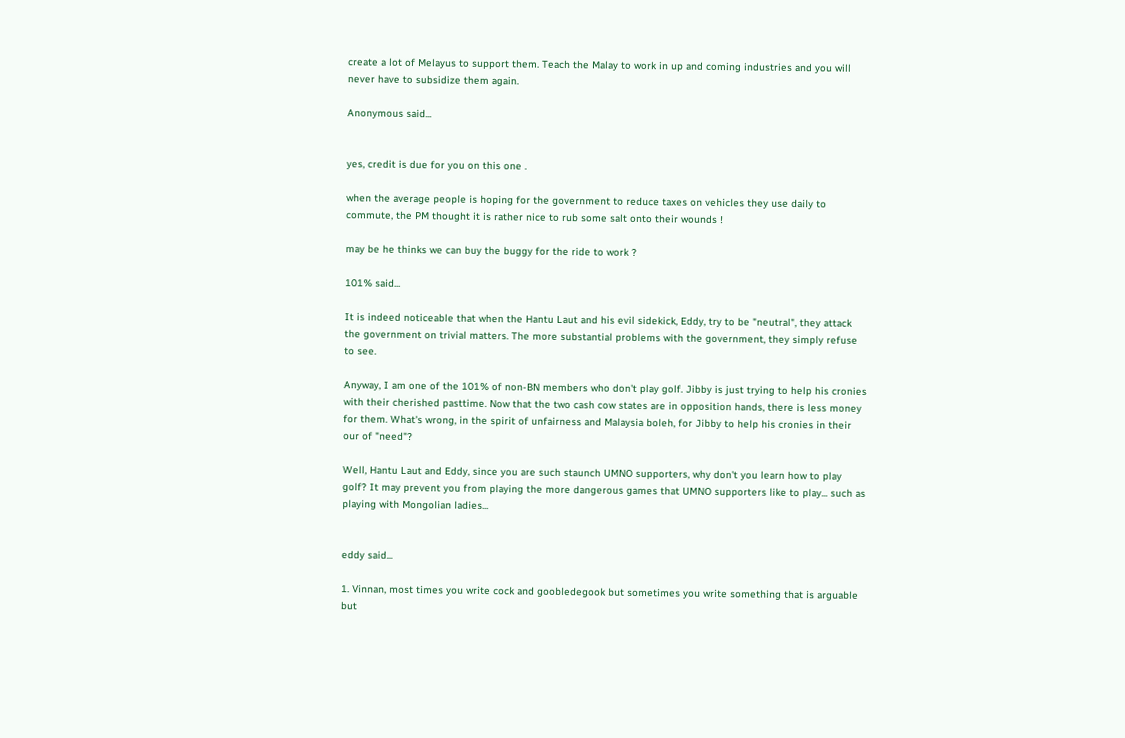create a lot of Melayus to support them. Teach the Malay to work in up and coming industries and you will never have to subsidize them again.

Anonymous said...


yes, credit is due for you on this one .

when the average people is hoping for the government to reduce taxes on vehicles they use daily to commute, the PM thought it is rather nice to rub some salt onto their wounds !

may be he thinks we can buy the buggy for the ride to work ?

101% said...

It is indeed noticeable that when the Hantu Laut and his evil sidekick, Eddy, try to be "neutral", they attack the government on trivial matters. The more substantial problems with the government, they simply refuse to see.

Anyway, I am one of the 101% of non-BN members who don't play golf. Jibby is just trying to help his cronies with their cherished pasttime. Now that the two cash cow states are in opposition hands, there is less money for them. What's wrong, in the spirit of unfairness and Malaysia boleh, for Jibby to help his cronies in their our of "need"?

Well, Hantu Laut and Eddy, since you are such staunch UMNO supporters, why don't you learn how to play golf? It may prevent you from playing the more dangerous games that UMNO supporters like to play... such as playing with Mongolian ladies...


eddy said...

1. Vinnan, most times you write cock and goobledegook but sometimes you write something that is arguable but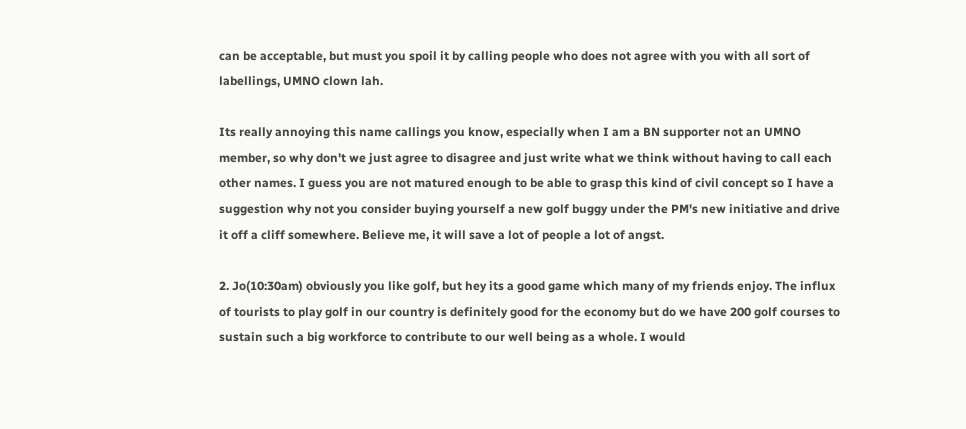can be acceptable, but must you spoil it by calling people who does not agree with you with all sort of labellings, UMNO clown lah.

Its really annoying this name callings you know, especially when I am a BN supporter not an UMNO member, so why don't we just agree to disagree and just write what we think without having to call each other names. I guess you are not matured enough to be able to grasp this kind of civil concept so I have a suggestion why not you consider buying yourself a new golf buggy under the PM's new initiative and drive it off a cliff somewhere. Believe me, it will save a lot of people a lot of angst.

2. Jo(10:30am) obviously you like golf, but hey its a good game which many of my friends enjoy. The influx of tourists to play golf in our country is definitely good for the economy but do we have 200 golf courses to sustain such a big workforce to contribute to our well being as a whole. I would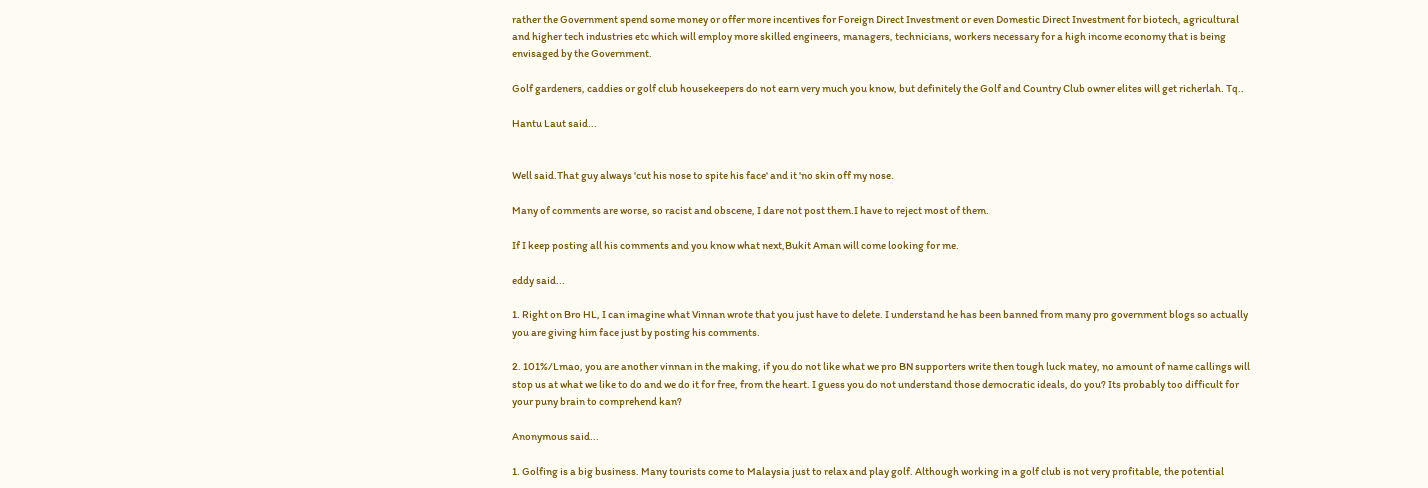rather the Government spend some money or offer more incentives for Foreign Direct Investment or even Domestic Direct Investment for biotech, agricultural and higher tech industries etc which will employ more skilled engineers, managers, technicians, workers necessary for a high income economy that is being envisaged by the Government.

Golf gardeners, caddies or golf club housekeepers do not earn very much you know, but definitely the Golf and Country Club owner elites will get richerlah. Tq..

Hantu Laut said...


Well said.That guy always 'cut his nose to spite his face' and it 'no skin off my nose.

Many of comments are worse, so racist and obscene, I dare not post them.I have to reject most of them.

If I keep posting all his comments and you know what next,Bukit Aman will come looking for me.

eddy said...

1. Right on Bro HL, I can imagine what Vinnan wrote that you just have to delete. I understand he has been banned from many pro government blogs so actually you are giving him face just by posting his comments.

2. 101%/Lmao, you are another vinnan in the making, if you do not like what we pro BN supporters write then tough luck matey, no amount of name callings will stop us at what we like to do and we do it for free, from the heart. I guess you do not understand those democratic ideals, do you? Its probably too difficult for your puny brain to comprehend kan?

Anonymous said...

1. Golfing is a big business. Many tourists come to Malaysia just to relax and play golf. Although working in a golf club is not very profitable, the potential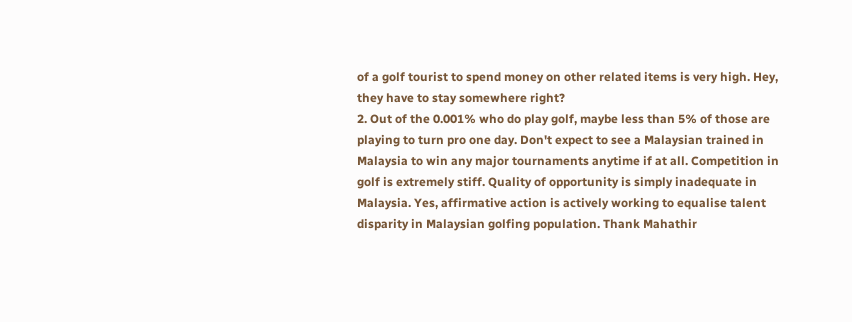of a golf tourist to spend money on other related items is very high. Hey, they have to stay somewhere right?
2. Out of the 0.001% who do play golf, maybe less than 5% of those are playing to turn pro one day. Don't expect to see a Malaysian trained in Malaysia to win any major tournaments anytime if at all. Competition in golf is extremely stiff. Quality of opportunity is simply inadequate in Malaysia. Yes, affirmative action is actively working to equalise talent disparity in Malaysian golfing population. Thank Mahathir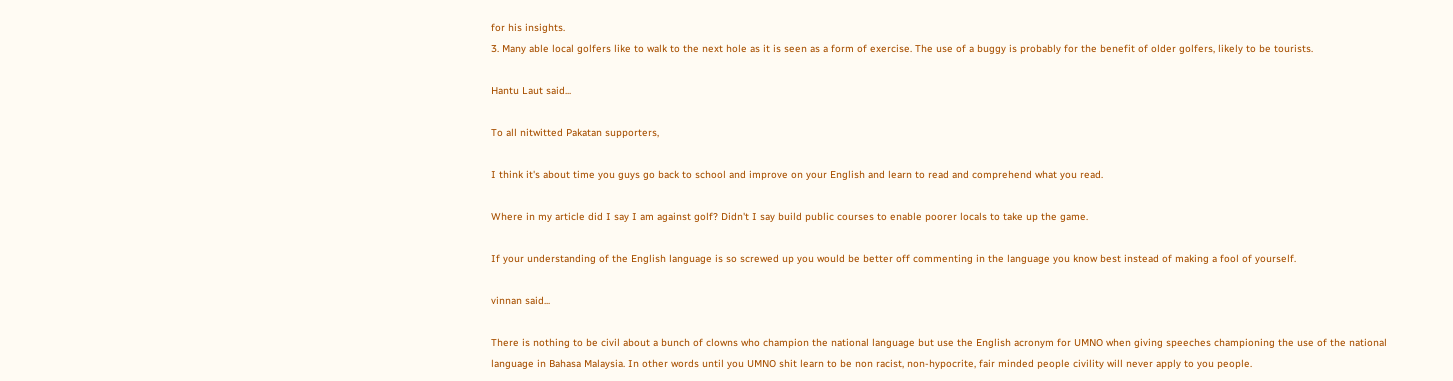for his insights.
3. Many able local golfers like to walk to the next hole as it is seen as a form of exercise. The use of a buggy is probably for the benefit of older golfers, likely to be tourists.

Hantu Laut said...

To all nitwitted Pakatan supporters,

I think it's about time you guys go back to school and improve on your English and learn to read and comprehend what you read.

Where in my article did I say I am against golf? Didn't I say build public courses to enable poorer locals to take up the game.

If your understanding of the English language is so screwed up you would be better off commenting in the language you know best instead of making a fool of yourself.

vinnan said...

There is nothing to be civil about a bunch of clowns who champion the national language but use the English acronym for UMNO when giving speeches championing the use of the national language in Bahasa Malaysia. In other words until you UMNO shit learn to be non racist, non-hypocrite, fair minded people civility will never apply to you people.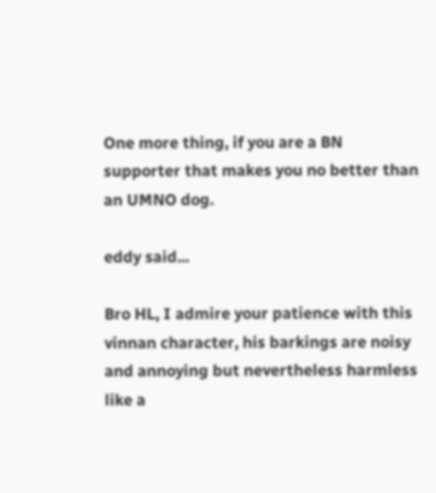One more thing, if you are a BN supporter that makes you no better than an UMNO dog.

eddy said...

Bro HL, I admire your patience with this vinnan character, his barkings are noisy and annoying but nevertheless harmless like a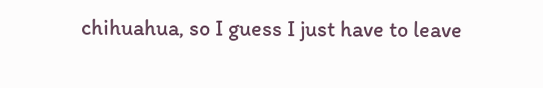chihuahua, so I guess I just have to leave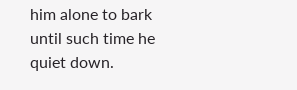him alone to bark until such time he quiet down.